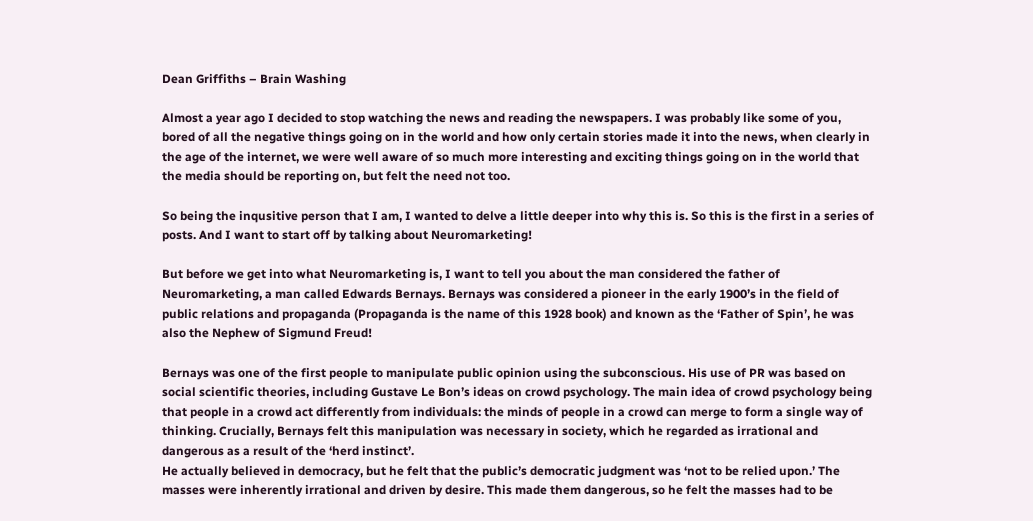Dean Griffiths – Brain Washing

Almost a year ago I decided to stop watching the news and reading the newspapers. I was probably like some of you, bored of all the negative things going on in the world and how only certain stories made it into the news, when clearly in the age of the internet, we were well aware of so much more interesting and exciting things going on in the world that the media should be reporting on, but felt the need not too.

So being the inqusitive person that I am, I wanted to delve a little deeper into why this is. So this is the first in a series of posts. And I want to start off by talking about Neuromarketing!

But before we get into what Neuromarketing is, I want to tell you about the man considered the father of Neuromarketing, a man called Edwards Bernays. Bernays was considered a pioneer in the early 1900’s in the field of public relations and propaganda (Propaganda is the name of this 1928 book) and known as the ‘Father of Spin’, he was also the Nephew of Sigmund Freud!

Bernays was one of the first people to manipulate public opinion using the subconscious. His use of PR was based on social scientific theories, including Gustave Le Bon’s ideas on crowd psychology. The main idea of crowd psychology being that people in a crowd act differently from individuals: the minds of people in a crowd can merge to form a single way of thinking. Crucially, Bernays felt this manipulation was necessary in society, which he regarded as irrational and dangerous as a result of the ‘herd instinct’.
He actually believed in democracy, but he felt that the public’s democratic judgment was ‘not to be relied upon.’ The masses were inherently irrational and driven by desire. This made them dangerous, so he felt the masses had to be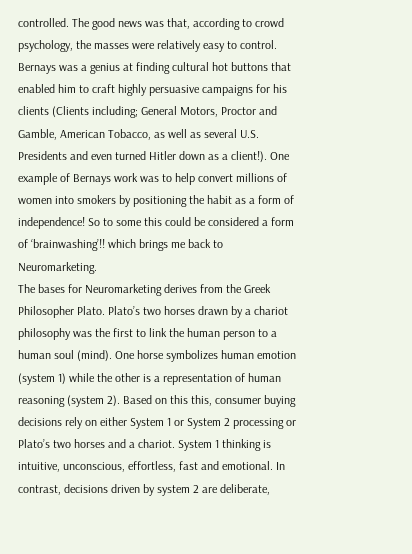controlled. The good news was that, according to crowd psychology, the masses were relatively easy to control.
Bernays was a genius at finding cultural hot buttons that enabled him to craft highly persuasive campaigns for his clients (Clients including; General Motors, Proctor and Gamble, American Tobacco, as well as several U.S. Presidents and even turned Hitler down as a client!). One example of Bernays work was to help convert millions of women into smokers by positioning the habit as a form of independence! So to some this could be considered a form of ‘brainwashing’!! which brings me back to Neuromarketing.
The bases for Neuromarketing derives from the Greek Philosopher Plato. Plato’s two horses drawn by a chariot philosophy was the first to link the human person to a human soul (mind). One horse symbolizes human emotion (system 1) while the other is a representation of human reasoning (system 2). Based on this this, consumer buying decisions rely on either System 1 or System 2 processing or Plato’s two horses and a chariot. System 1 thinking is intuitive, unconscious, effortless, fast and emotional. In contrast, decisions driven by system 2 are deliberate,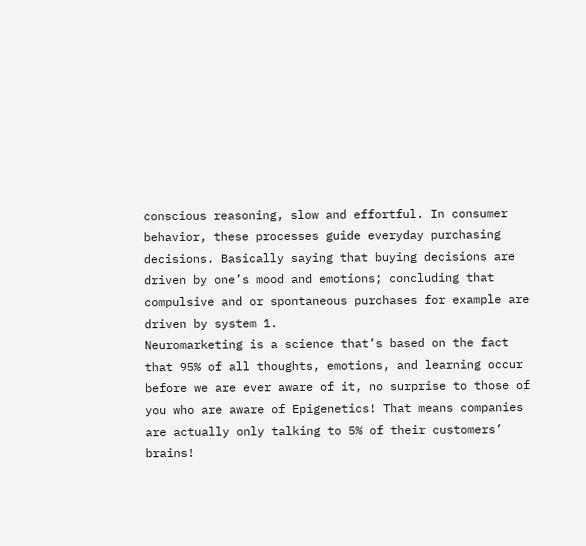conscious reasoning, slow and effortful. In consumer behavior, these processes guide everyday purchasing decisions. Basically saying that buying decisions are driven by one’s mood and emotions; concluding that compulsive and or spontaneous purchases for example are driven by system 1.
Neuromarketing is a science that’s based on the fact that 95% of all thoughts, emotions, and learning occur before we are ever aware of it, no surprise to those of you who are aware of Epigenetics! That means companies are actually only talking to 5% of their customers’ brains!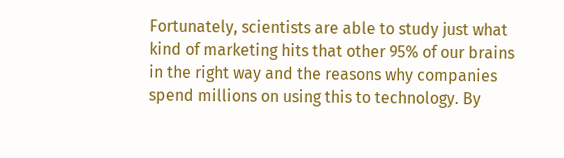Fortunately, scientists are able to study just what kind of marketing hits that other 95% of our brains in the right way and the reasons why companies spend millions on using this to technology. By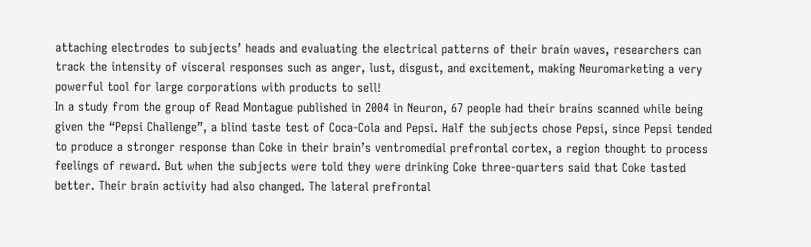attaching electrodes to subjects’ heads and evaluating the electrical patterns of their brain waves, researchers can track the intensity of visceral responses such as anger, lust, disgust, and excitement, making Neuromarketing a very powerful tool for large corporations with products to sell!
In a study from the group of Read Montague published in 2004 in Neuron, 67 people had their brains scanned while being given the “Pepsi Challenge”, a blind taste test of Coca-Cola and Pepsi. Half the subjects chose Pepsi, since Pepsi tended to produce a stronger response than Coke in their brain’s ventromedial prefrontal cortex, a region thought to process feelings of reward. But when the subjects were told they were drinking Coke three-quarters said that Coke tasted better. Their brain activity had also changed. The lateral prefrontal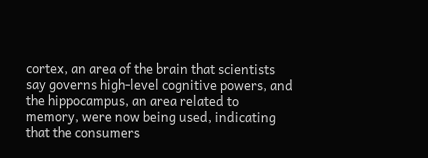cortex, an area of the brain that scientists say governs high-level cognitive powers, and the hippocampus, an area related to memory, were now being used, indicating that the consumers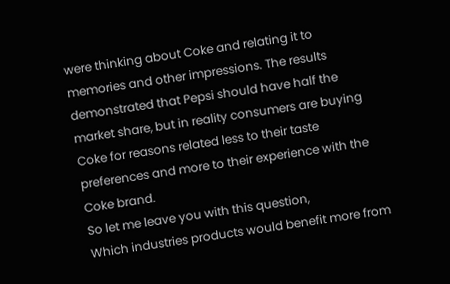were thinking about Coke and relating it to memories and other impressions. The results demonstrated that Pepsi should have half the market share, but in reality consumers are buying Coke for reasons related less to their taste preferences and more to their experience with the Coke brand.
So let me leave you with this question,
Which industries products would benefit more from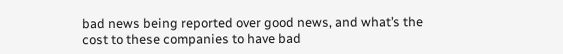bad news being reported over good news, and what’s the cost to these companies to have bad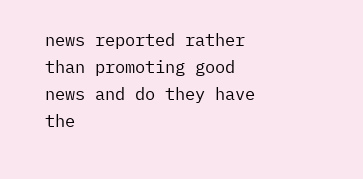news reported rather than promoting good news and do they have the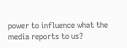power to influence what the media reports to us?